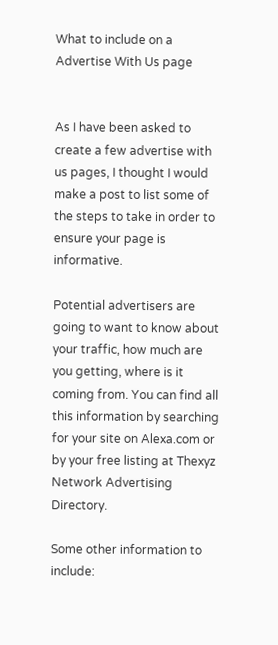What to include on a Advertise With Us page


As I have been asked to create a few advertise with us pages, I thought I would make a post to list some of the steps to take in order to ensure your page is informative.

Potential advertisers are going to want to know about your traffic, how much are you getting, where is it coming from. You can find all this information by searching for your site on Alexa.com or by your free listing at Thexyz Network Advertising Directory.

Some other information to include: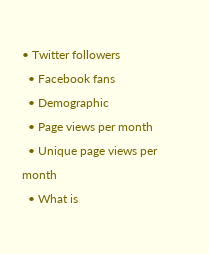• Twitter followers
  • Facebook fans
  • Demographic
  • Page views per month
  • Unique page views per month
  • What is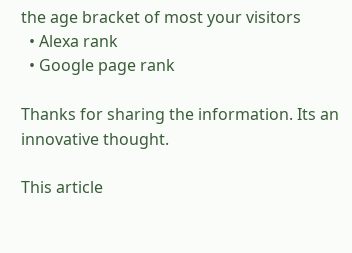the age bracket of most your visitors
  • Alexa rank
  • Google page rank

Thanks for sharing the information. Its an innovative thought.

This article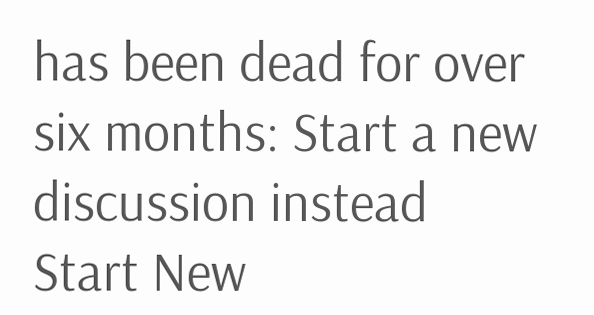has been dead for over six months: Start a new discussion instead
Start New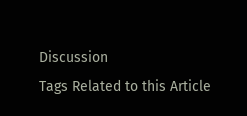Discussion
Tags Related to this Article